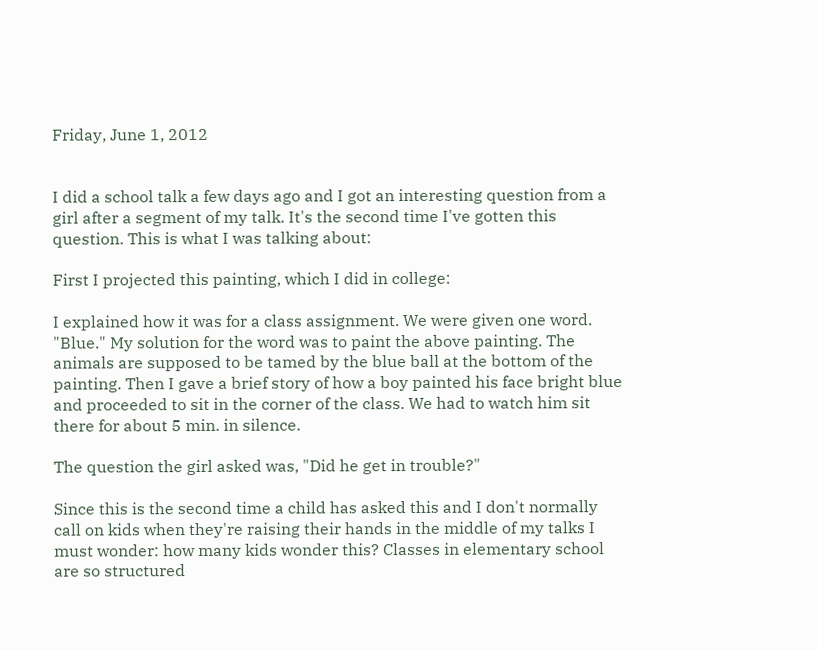Friday, June 1, 2012


I did a school talk a few days ago and I got an interesting question from a girl after a segment of my talk. It's the second time I've gotten this question. This is what I was talking about:

First I projected this painting, which I did in college:

I explained how it was for a class assignment. We were given one word. "Blue." My solution for the word was to paint the above painting. The animals are supposed to be tamed by the blue ball at the bottom of the painting. Then I gave a brief story of how a boy painted his face bright blue and proceeded to sit in the corner of the class. We had to watch him sit there for about 5 min. in silence.

The question the girl asked was, "Did he get in trouble?"

Since this is the second time a child has asked this and I don't normally call on kids when they're raising their hands in the middle of my talks I must wonder: how many kids wonder this? Classes in elementary school are so structured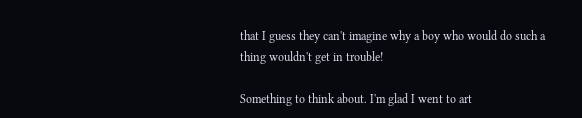that I guess they can't imagine why a boy who would do such a thing wouldn't get in trouble!

Something to think about. I'm glad I went to art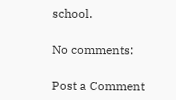school.

No comments:

Post a Comment